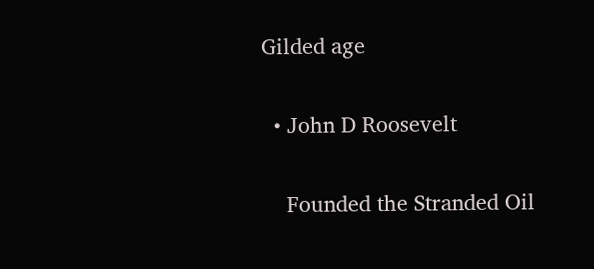Gilded age

  • John D Roosevelt

    Founded the Stranded Oil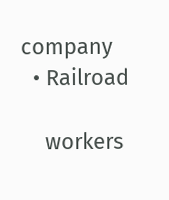company
  • Railroad

    workers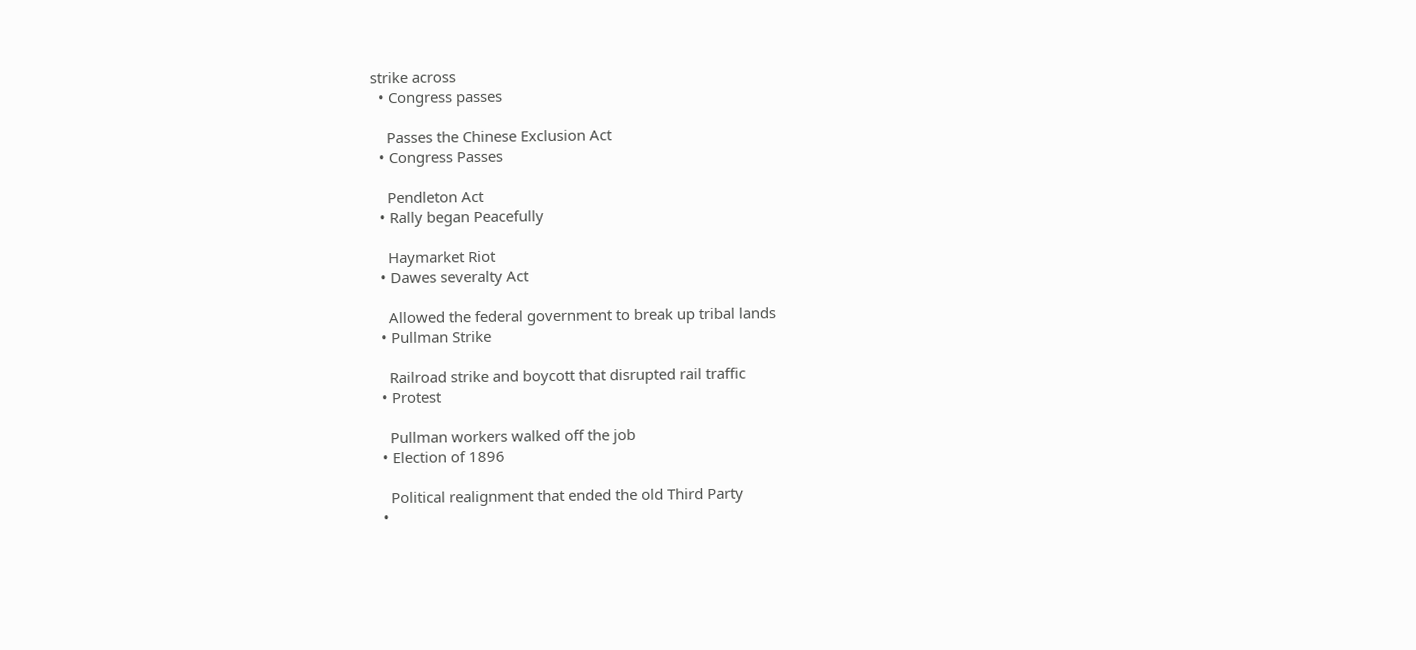strike across
  • Congress passes

    Passes the Chinese Exclusion Act
  • Congress Passes

    Pendleton Act
  • Rally began Peacefully

    Haymarket Riot
  • Dawes severalty Act

    Allowed the federal government to break up tribal lands
  • Pullman Strike

    Railroad strike and boycott that disrupted rail traffic
  • Protest

    Pullman workers walked off the job
  • Election of 1896

    Political realignment that ended the old Third Party
  •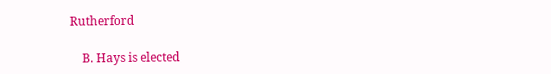Rutherford

    B. Hays is elected